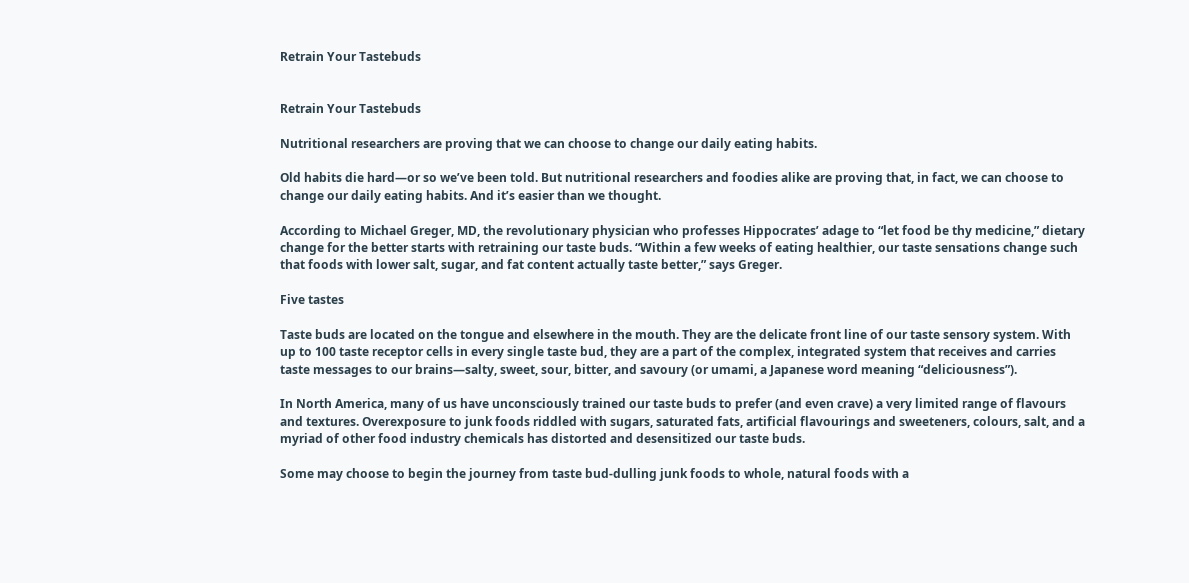Retrain Your Tastebuds


Retrain Your Tastebuds

Nutritional researchers are proving that we can choose to change our daily eating habits.

Old habits die hard—or so we’ve been told. But nutritional researchers and foodies alike are proving that, in fact, we can choose to change our daily eating habits. And it’s easier than we thought.

According to Michael Greger, MD, the revolutionary physician who professes Hippocrates’ adage to “let food be thy medicine,” dietary change for the better starts with retraining our taste buds. “Within a few weeks of eating healthier, our taste sensations change such that foods with lower salt, sugar, and fat content actually taste better,” says Greger.

Five tastes

Taste buds are located on the tongue and elsewhere in the mouth. They are the delicate front line of our taste sensory system. With up to 100 taste receptor cells in every single taste bud, they are a part of the complex, integrated system that receives and carries taste messages to our brains—salty, sweet, sour, bitter, and savoury (or umami, a Japanese word meaning “deliciousness”).

In North America, many of us have unconsciously trained our taste buds to prefer (and even crave) a very limited range of flavours and textures. Overexposure to junk foods riddled with sugars, saturated fats, artificial flavourings and sweeteners, colours, salt, and a myriad of other food industry chemicals has distorted and desensitized our taste buds.

Some may choose to begin the journey from taste bud-dulling junk foods to whole, natural foods with a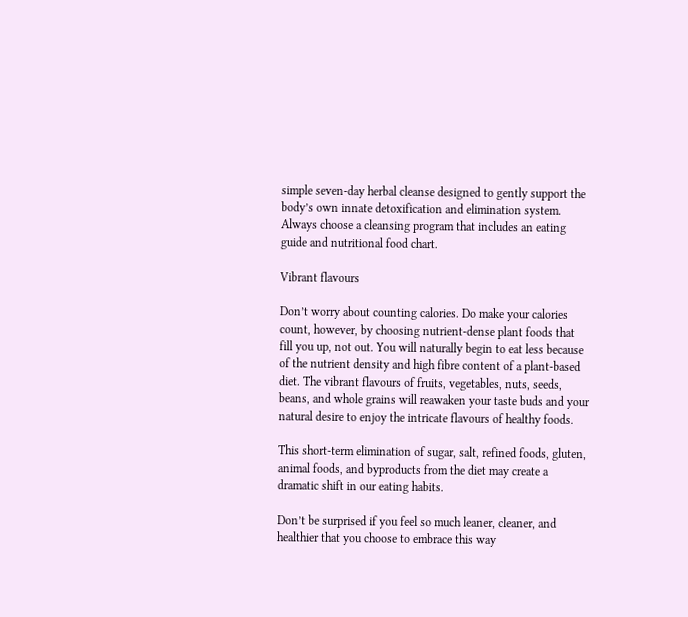simple seven-day herbal cleanse designed to gently support the body’s own innate detoxification and elimination system. Always choose a cleansing program that includes an eating guide and nutritional food chart.

Vibrant flavours

Don’t worry about counting calories. Do make your calories count, however, by choosing nutrient-dense plant foods that fill you up, not out. You will naturally begin to eat less because of the nutrient density and high fibre content of a plant-based diet. The vibrant flavours of fruits, vegetables, nuts, seeds, beans, and whole grains will reawaken your taste buds and your natural desire to enjoy the intricate flavours of healthy foods.

This short-term elimination of sugar, salt, refined foods, gluten, animal foods, and byproducts from the diet may create a dramatic shift in our eating habits.

Don’t be surprised if you feel so much leaner, cleaner, and healthier that you choose to embrace this way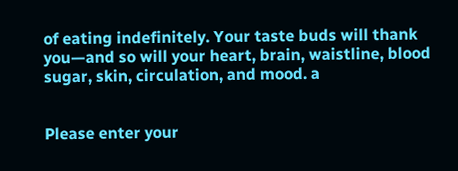of eating indefinitely. Your taste buds will thank you—and so will your heart, brain, waistline, blood sugar, skin, circulation, and mood. a


Please enter your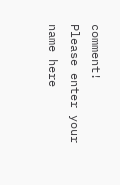comment!
Please enter your name here